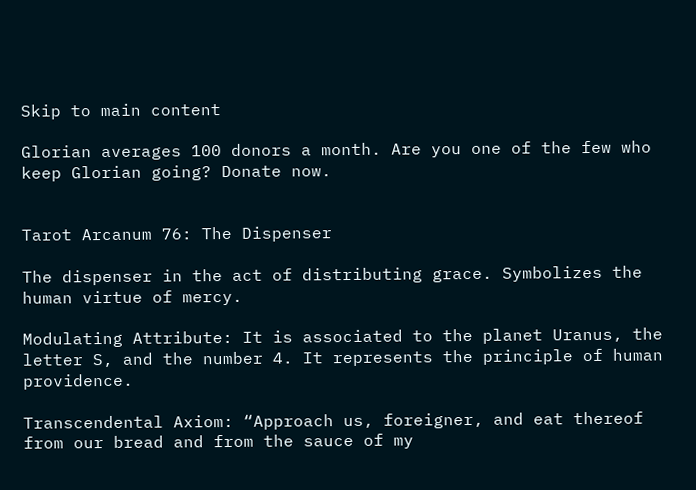Skip to main content

Glorian averages 100 donors a month. Are you one of the few who keep Glorian going? Donate now.


Tarot Arcanum 76: The Dispenser

The dispenser in the act of distributing grace. Symbolizes the human virtue of mercy.

Modulating Attribute: It is associated to the planet Uranus, the letter S, and the number 4. It represents the principle of human providence.

Transcendental Axiom: “Approach us, foreigner, and eat thereof from our bread and from the sauce of my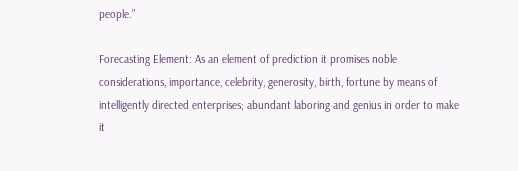people.”

Forecasting Element: As an element of prediction it promises noble considerations, importance, celebrity, generosity, birth, fortune by means of intelligently directed enterprises; abundant laboring and genius in order to make it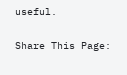useful.

Share This Page: